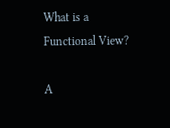What is a Functional View?

A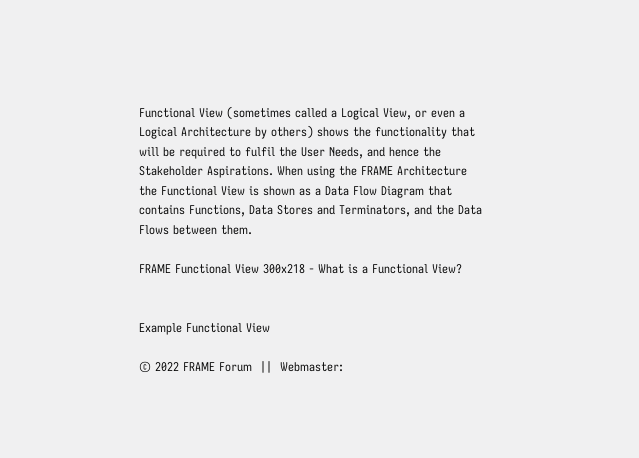Functional View (sometimes called a Logical View, or even a Logical Architecture by others) shows the functionality that will be required to fulfil the User Needs, and hence the Stakeholder Aspirations. When using the FRAME Architecture the Functional View is shown as a Data Flow Diagram that contains Functions, Data Stores and Terminators, and the Data Flows between them.

FRAME Functional View 300x218 - What is a Functional View?


Example Functional View

© 2022 FRAME Forum  ||  Webmaster: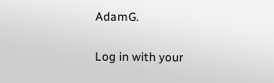AdamG.

Log in with your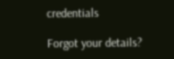credentials

Forgot your details?